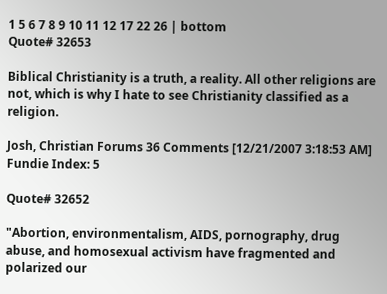1 5 6 7 8 9 10 11 12 17 22 26 | bottom
Quote# 32653

Biblical Christianity is a truth, a reality. All other religions are not, which is why I hate to see Christianity classified as a religion.

Josh, Christian Forums 36 Comments [12/21/2007 3:18:53 AM]
Fundie Index: 5

Quote# 32652

"Abortion, environmentalism, AIDS, pornography, drug abuse, and homosexual activism have fragmented and polarized our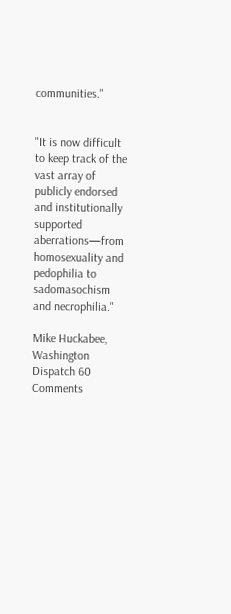communities."


"It is now difficult to keep track of the vast array of publicly endorsed and institutionally supported aberrations—from homosexuality and pedophilia to sadomasochism and necrophilia."

Mike Huckabee, Washington Dispatch 60 Comments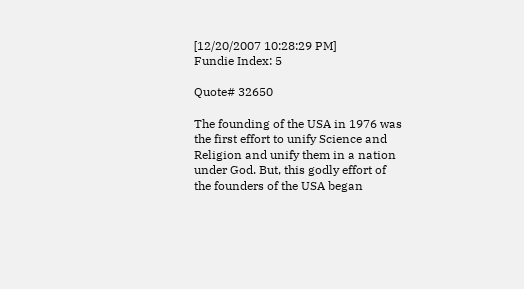[12/20/2007 10:28:29 PM]
Fundie Index: 5

Quote# 32650

The founding of the USA in 1976 was the first effort to unify Science and Religion and unify them in a nation under God. But, this godly effort of the founders of the USA began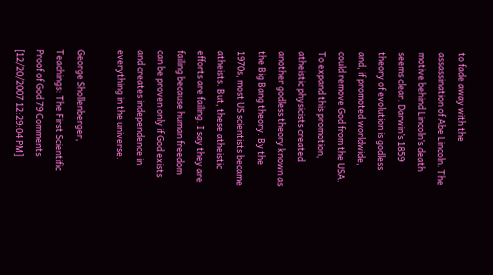to fade away with the assassination of Abe Lincoln. The motive behind Lincoln’s death seems clear. Darwin’s 1859 theory of evolution is godless and, if promoted worldwide, could remove God from the USA. To expand this promotion, atheistic physicists created another godless theory known as the Big Bang theory. By the 1970s, most US scientists became atheists. But, these atheistic efforts are failing. I say they are failing because human freedom can be proven only if God exists and creates independence in everything in the universe.

George Shollenberger, Teachings: The First Scientific Proof of God 79 Comments [12/20/2007 12:29:04 PM]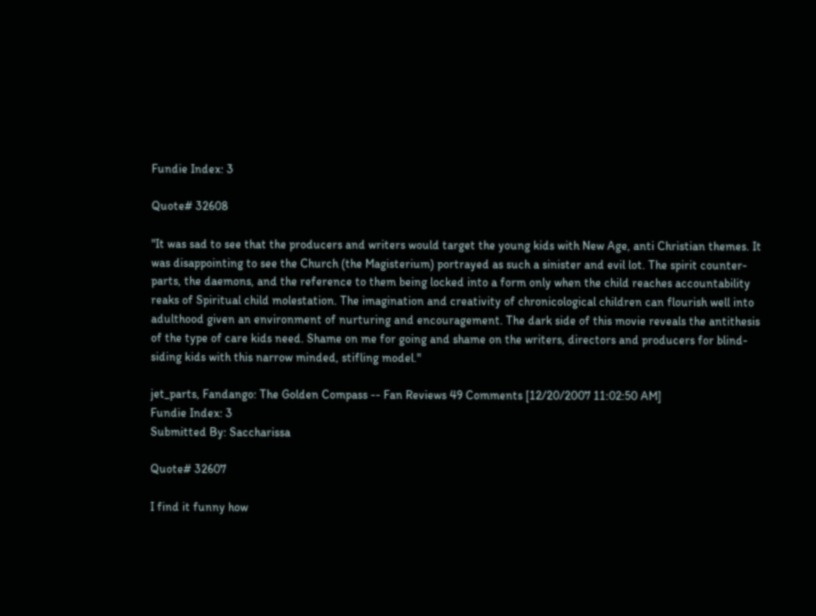Fundie Index: 3

Quote# 32608

"It was sad to see that the producers and writers would target the young kids with New Age, anti Christian themes. It was disappointing to see the Church (the Magisterium) portrayed as such a sinister and evil lot. The spirit counter-parts, the daemons, and the reference to them being locked into a form only when the child reaches accountability reaks of Spiritual child molestation. The imagination and creativity of chronicological children can flourish well into adulthood given an environment of nurturing and encouragement. The dark side of this movie reveals the antithesis of the type of care kids need. Shame on me for going and shame on the writers, directors and producers for blind-siding kids with this narrow minded, stifling model."

jet_parts, Fandango: The Golden Compass -- Fan Reviews 49 Comments [12/20/2007 11:02:50 AM]
Fundie Index: 3
Submitted By: Saccharissa

Quote# 32607

I find it funny how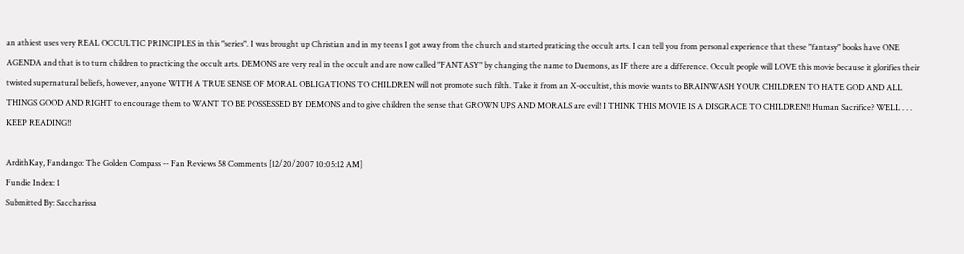an athiest uses very REAL OCCULTIC PRINCIPLES in this "series". I was brought up Christian and in my teens I got away from the church and started praticing the occult arts. I can tell you from personal experience that these "fantasy" books have ONE AGENDA and that is to turn children to practicing the occult arts. DEMONS are very real in the occult and are now called "FANTASY" by changing the name to Daemons, as IF there are a difference. Occult people will LOVE this movie because it glorifies their twisted supernatural beliefs, however, anyone WITH A TRUE SENSE OF MORAL OBLIGATIONS TO CHILDREN will not promote such filth. Take it from an X-occultist, this movie wants to BRAINWASH YOUR CHILDREN TO HATE GOD AND ALL THINGS GOOD AND RIGHT to encourage them to WANT TO BE POSSESSED BY DEMONS and to give children the sense that GROWN UPS AND MORALS are evil! I THINK THIS MOVIE IS A DISGRACE TO CHILDREN!! Human Sacrifice? WELL . . . KEEP READING!!

ArdithKay, Fandango: The Golden Compass -- Fan Reviews 58 Comments [12/20/2007 10:05:12 AM]
Fundie Index: 1
Submitted By: Saccharissa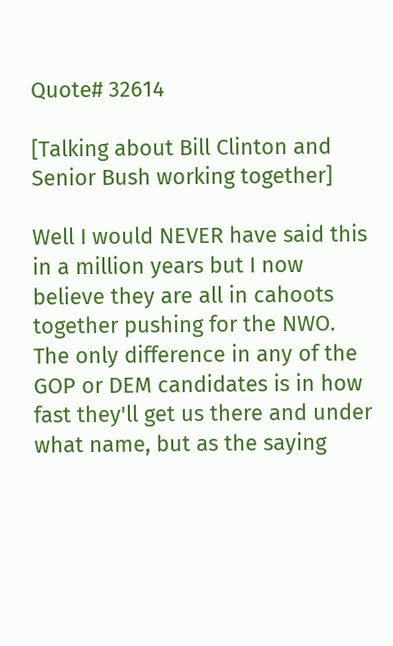Quote# 32614

[Talking about Bill Clinton and Senior Bush working together]

Well I would NEVER have said this in a million years but I now believe they are all in cahoots together pushing for the NWO.
The only difference in any of the GOP or DEM candidates is in how fast they'll get us there and under what name, but as the saying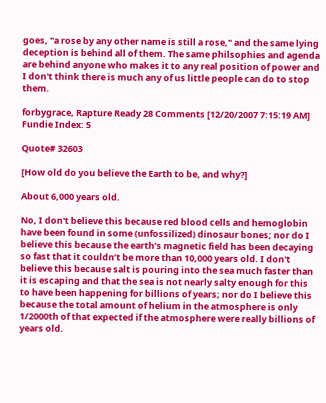goes, "a rose by any other name is still a rose," and the same lying deception is behind all of them. The same philsophies and agenda are behind anyone who makes it to any real position of power and I don't think there is much any of us little people can do to stop them.

forbygrace, Rapture Ready 28 Comments [12/20/2007 7:15:19 AM]
Fundie Index: 5

Quote# 32603

[How old do you believe the Earth to be, and why?]

About 6,000 years old.

No, I don't believe this because red blood cells and hemoglobin have been found in some (unfossilized) dinosaur bones; nor do I believe this because the earth’s magnetic field has been decaying so fast that it couldn’t be more than 10,000 years old. I don't believe this because salt is pouring into the sea much faster than it is escaping and that the sea is not nearly salty enough for this to have been happening for billions of years; nor do I believe this because the total amount of helium in the atmosphere is only 1/2000th of that expected if the atmosphere were really billions of years old.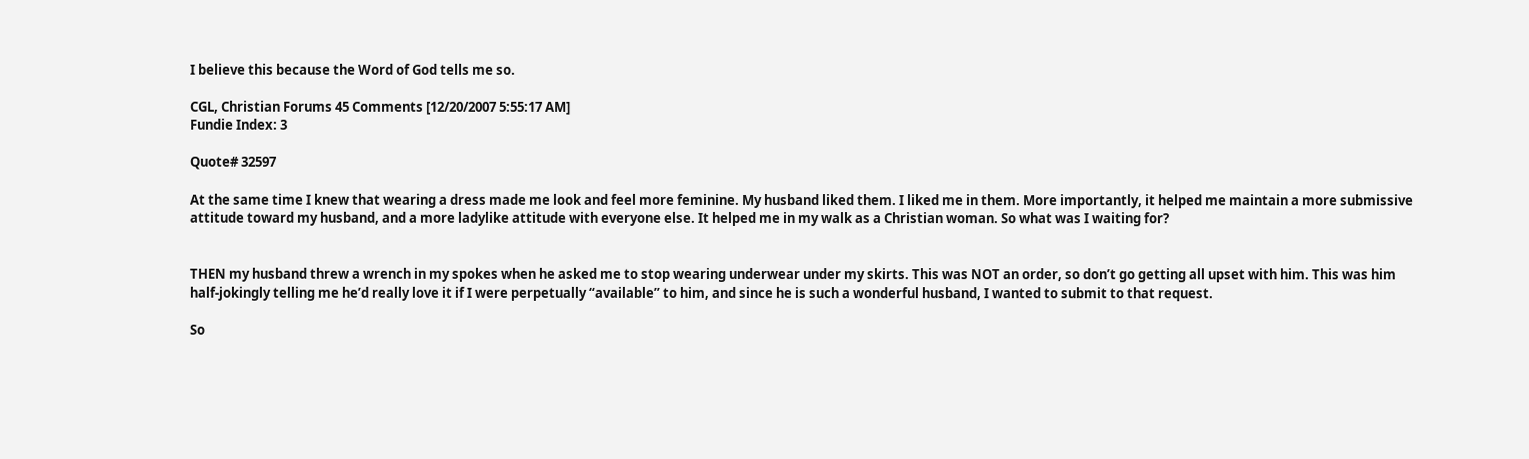I believe this because the Word of God tells me so.

CGL, Christian Forums 45 Comments [12/20/2007 5:55:17 AM]
Fundie Index: 3

Quote# 32597

At the same time I knew that wearing a dress made me look and feel more feminine. My husband liked them. I liked me in them. More importantly, it helped me maintain a more submissive attitude toward my husband, and a more ladylike attitude with everyone else. It helped me in my walk as a Christian woman. So what was I waiting for?


THEN my husband threw a wrench in my spokes when he asked me to stop wearing underwear under my skirts. This was NOT an order, so don’t go getting all upset with him. This was him half-jokingly telling me he’d really love it if I were perpetually “available” to him, and since he is such a wonderful husband, I wanted to submit to that request.

So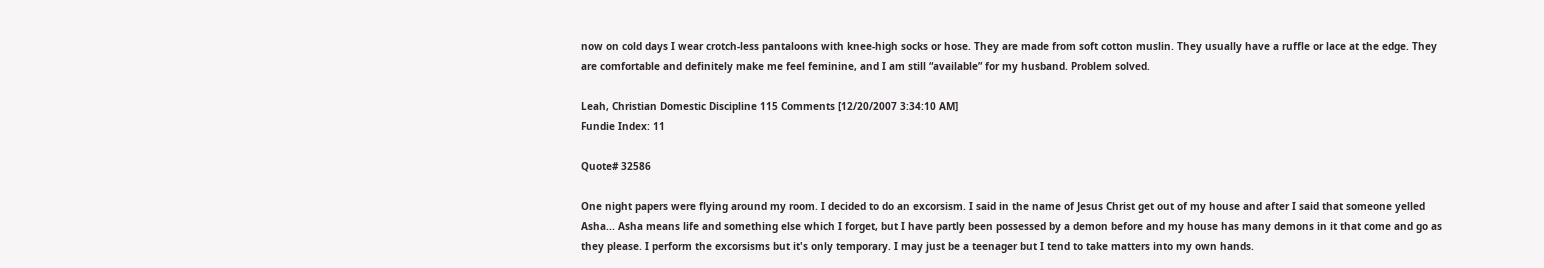now on cold days I wear crotch-less pantaloons with knee-high socks or hose. They are made from soft cotton muslin. They usually have a ruffle or lace at the edge. They are comfortable and definitely make me feel feminine, and I am still “available” for my husband. Problem solved.

Leah, Christian Domestic Discipline 115 Comments [12/20/2007 3:34:10 AM]
Fundie Index: 11

Quote# 32586

One night papers were flying around my room. I decided to do an excorsism. I said in the name of Jesus Christ get out of my house and after I said that someone yelled Asha... Asha means life and something else which I forget, but I have partly been possessed by a demon before and my house has many demons in it that come and go as they please. I perform the excorsisms but it's only temporary. I may just be a teenager but I tend to take matters into my own hands.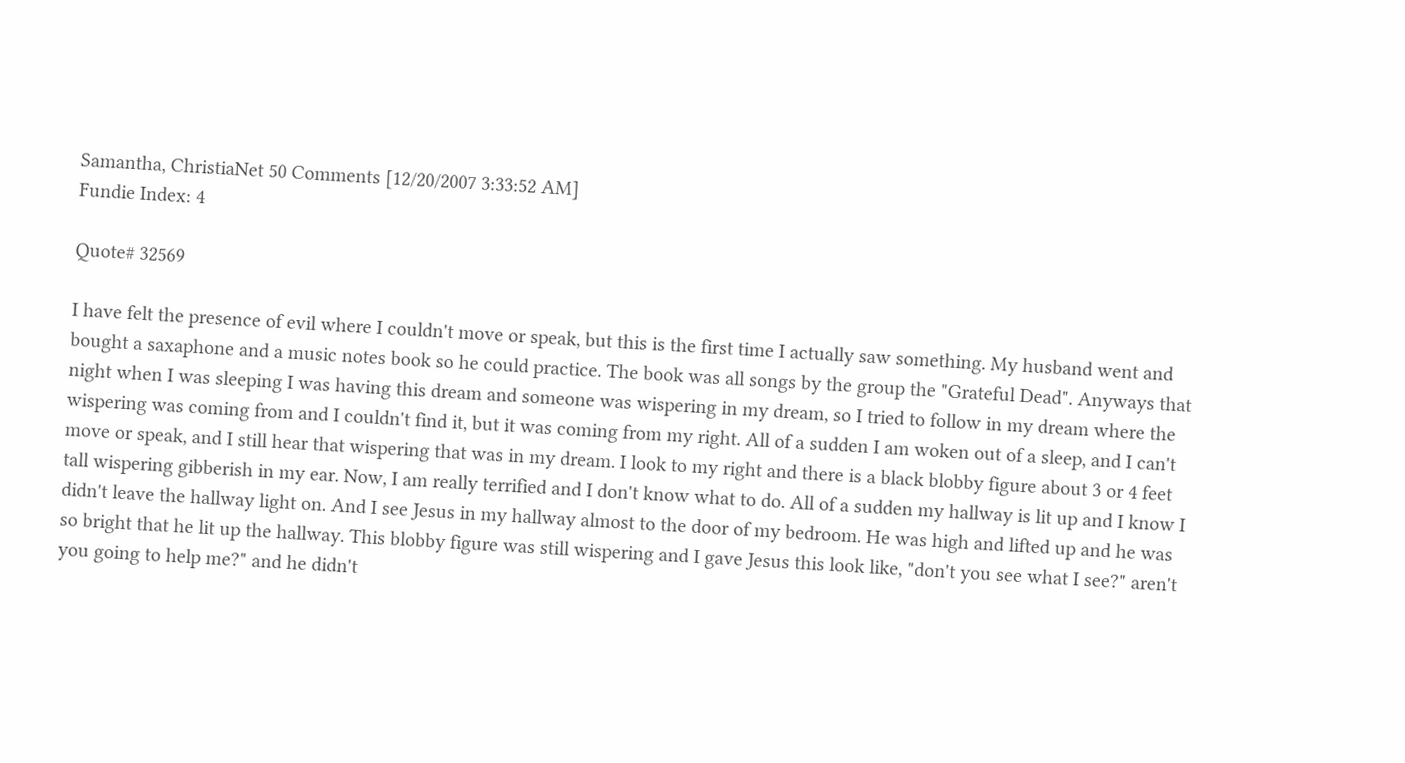Samantha, ChristiaNet 50 Comments [12/20/2007 3:33:52 AM]
Fundie Index: 4

Quote# 32569

I have felt the presence of evil where I couldn't move or speak, but this is the first time I actually saw something. My husband went and bought a saxaphone and a music notes book so he could practice. The book was all songs by the group the "Grateful Dead". Anyways that night when I was sleeping I was having this dream and someone was wispering in my dream, so I tried to follow in my dream where the wispering was coming from and I couldn't find it, but it was coming from my right. All of a sudden I am woken out of a sleep, and I can't move or speak, and I still hear that wispering that was in my dream. I look to my right and there is a black blobby figure about 3 or 4 feet tall wispering gibberish in my ear. Now, I am really terrified and I don't know what to do. All of a sudden my hallway is lit up and I know I didn't leave the hallway light on. And I see Jesus in my hallway almost to the door of my bedroom. He was high and lifted up and he was so bright that he lit up the hallway. This blobby figure was still wispering and I gave Jesus this look like, "don't you see what I see?" aren't you going to help me?" and he didn't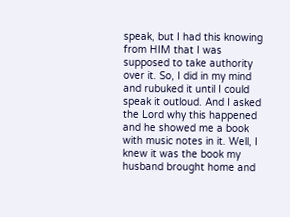speak, but I had this knowing from HIM that I was supposed to take authority over it. So, I did in my mind and rubuked it until I could speak it outloud. And I asked the Lord why this happened and he showed me a book with music notes in it. Well, I knew it was the book my husband brought home and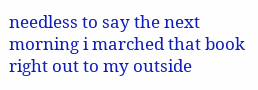needless to say the next morning i marched that book right out to my outside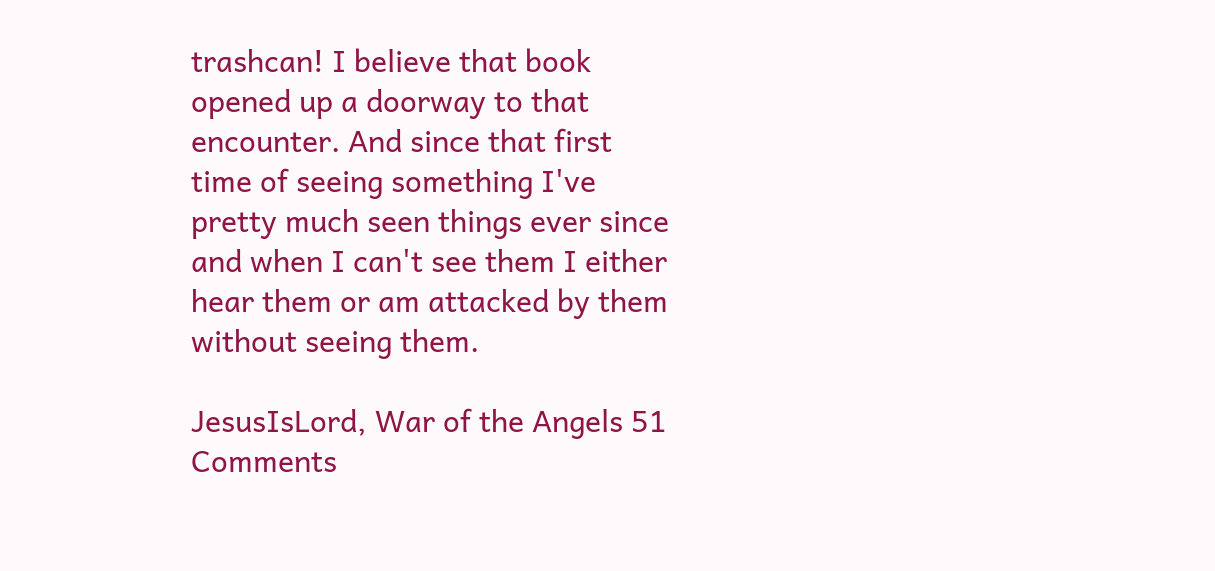trashcan! I believe that book opened up a doorway to that encounter. And since that first time of seeing something I've pretty much seen things ever since and when I can't see them I either hear them or am attacked by them without seeing them.

JesusIsLord, War of the Angels 51 Comments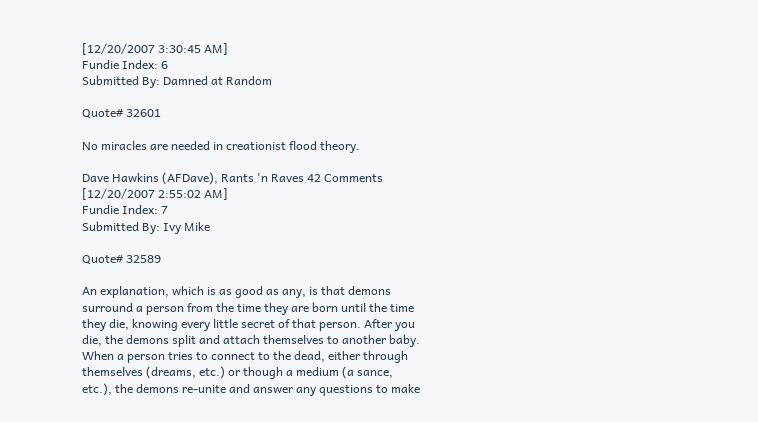[12/20/2007 3:30:45 AM]
Fundie Index: 6
Submitted By: Damned at Random

Quote# 32601

No miracles are needed in creationist flood theory.

Dave Hawkins (AFDave), Rants 'n Raves 42 Comments [12/20/2007 2:55:02 AM]
Fundie Index: 7
Submitted By: Ivy Mike

Quote# 32589

An explanation, which is as good as any, is that demons surround a person from the time they are born until the time they die, knowing every little secret of that person. After you die, the demons split and attach themselves to another baby. When a person tries to connect to the dead, either through themselves (dreams, etc.) or though a medium (a sance, etc.), the demons re-unite and answer any questions to make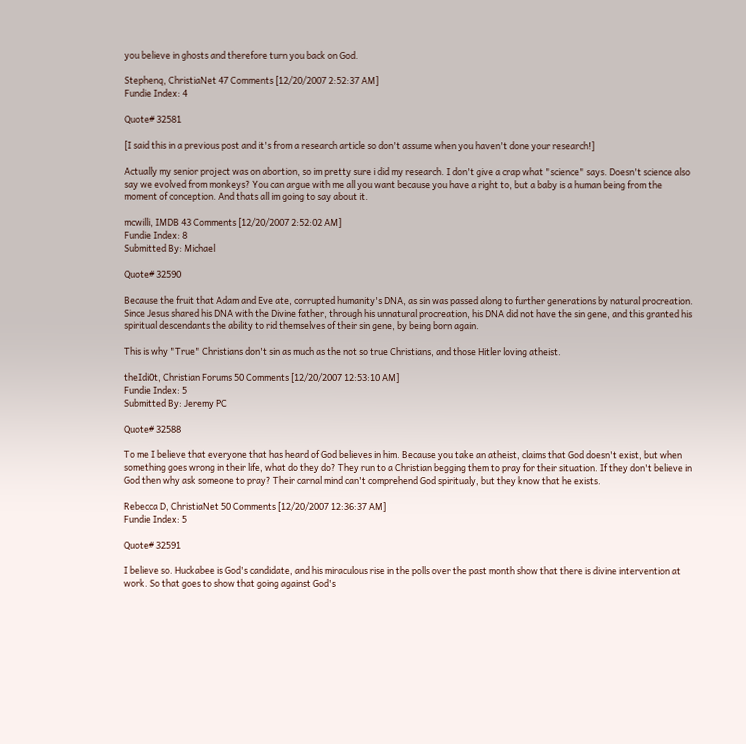you believe in ghosts and therefore turn you back on God.

Stephenq, ChristiaNet 47 Comments [12/20/2007 2:52:37 AM]
Fundie Index: 4

Quote# 32581

[I said this in a previous post and it's from a research article so don't assume when you haven't done your research!]

Actually my senior project was on abortion, so im pretty sure i did my research. I don't give a crap what "science" says. Doesn't science also say we evolved from monkeys? You can argue with me all you want because you have a right to, but a baby is a human being from the moment of conception. And thats all im going to say about it.

mcwilli, IMDB 43 Comments [12/20/2007 2:52:02 AM]
Fundie Index: 8
Submitted By: Michael

Quote# 32590

Because the fruit that Adam and Eve ate, corrupted humanity's DNA, as sin was passed along to further generations by natural procreation. Since Jesus shared his DNA with the Divine father, through his unnatural procreation, his DNA did not have the sin gene, and this granted his spiritual descendants the ability to rid themselves of their sin gene, by being born again.

This is why "True" Christians don't sin as much as the not so true Christians, and those Hitler loving atheist.

theIdi0t, Christian Forums 50 Comments [12/20/2007 12:53:10 AM]
Fundie Index: 5
Submitted By: Jeremy PC

Quote# 32588

To me I believe that everyone that has heard of God believes in him. Because you take an atheist, claims that God doesn't exist, but when something goes wrong in their life, what do they do? They run to a Christian begging them to pray for their situation. If they don't believe in God then why ask someone to pray? Their carnal mind can't comprehend God spiritualy, but they know that he exists.

Rebecca D, ChristiaNet 50 Comments [12/20/2007 12:36:37 AM]
Fundie Index: 5

Quote# 32591

I believe so. Huckabee is God's candidate, and his miraculous rise in the polls over the past month show that there is divine intervention at work. So that goes to show that going against God's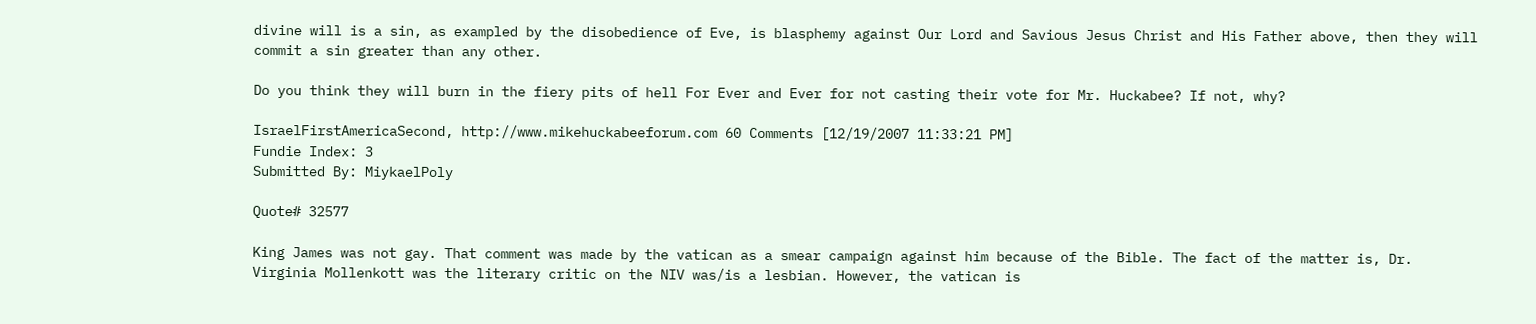divine will is a sin, as exampled by the disobedience of Eve, is blasphemy against Our Lord and Savious Jesus Christ and His Father above, then they will commit a sin greater than any other.

Do you think they will burn in the fiery pits of hell For Ever and Ever for not casting their vote for Mr. Huckabee? If not, why?

IsraelFirstAmericaSecond, http://www.mikehuckabeeforum.com 60 Comments [12/19/2007 11:33:21 PM]
Fundie Index: 3
Submitted By: MiykaelPoly

Quote# 32577

King James was not gay. That comment was made by the vatican as a smear campaign against him because of the Bible. The fact of the matter is, Dr. Virginia Mollenkott was the literary critic on the NIV was/is a lesbian. However, the vatican is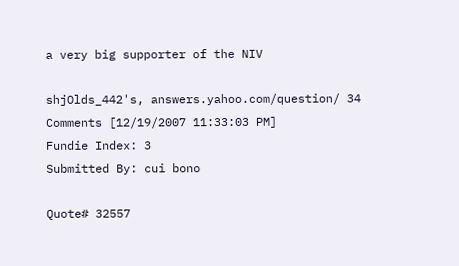a very big supporter of the NIV

shjOlds_442's, answers.yahoo.com/question/ 34 Comments [12/19/2007 11:33:03 PM]
Fundie Index: 3
Submitted By: cui bono

Quote# 32557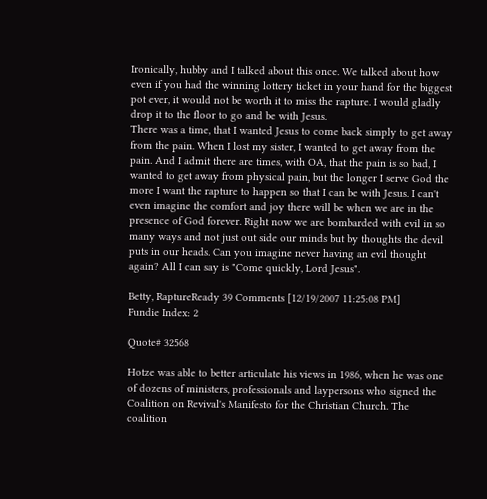Ironically, hubby and I talked about this once. We talked about how even if you had the winning lottery ticket in your hand for the biggest pot ever, it would not be worth it to miss the rapture. I would gladly drop it to the floor to go and be with Jesus.
There was a time, that I wanted Jesus to come back simply to get away from the pain. When I lost my sister, I wanted to get away from the pain. And I admit there are times, with OA, that the pain is so bad, I wanted to get away from physical pain, but the longer I serve God the more I want the rapture to happen so that I can be with Jesus. I can't even imagine the comfort and joy there will be when we are in the presence of God forever. Right now we are bombarded with evil in so many ways and not just out side our minds but by thoughts the devil puts in our heads. Can you imagine never having an evil thought again? All I can say is "Come quickly, Lord Jesus".

Betty, RaptureReady 39 Comments [12/19/2007 11:25:08 PM]
Fundie Index: 2

Quote# 32568

Hotze was able to better articulate his views in 1986, when he was one of dozens of ministers, professionals and laypersons who signed the Coalition on Revival's Manifesto for the Christian Church. The coalition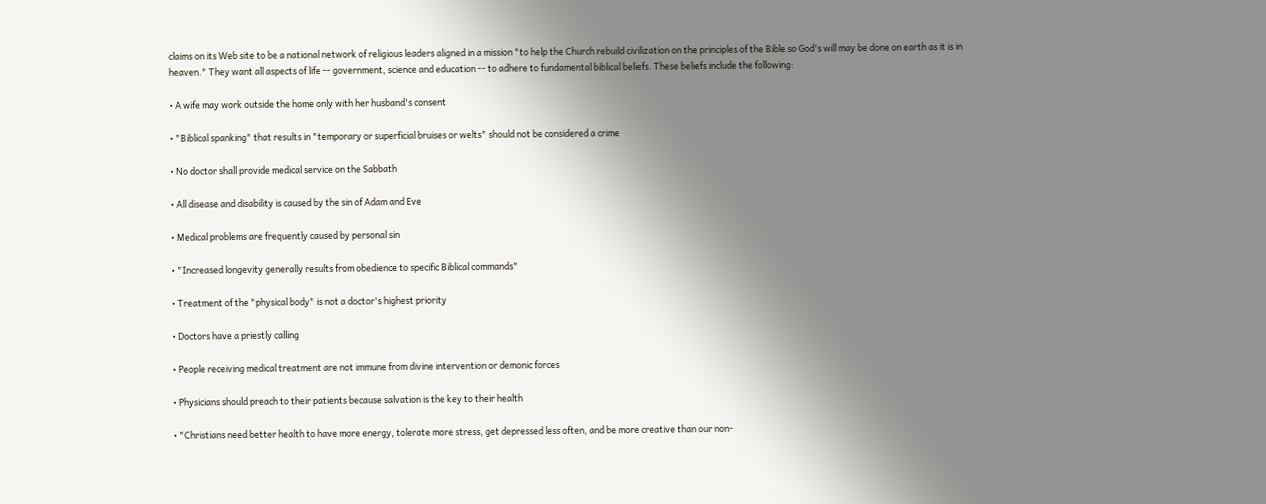claims on its Web site to be a national network of religious leaders aligned in a mission "to help the Church rebuild civilization on the principles of the Bible so God's will may be done on earth as it is in heaven." They want all aspects of life -- government, science and education -- to adhere to fundamental biblical beliefs. These beliefs include the following:

• A wife may work outside the home only with her husband's consent

• "Biblical spanking" that results in "temporary or superficial bruises or welts" should not be considered a crime

• No doctor shall provide medical service on the Sabbath

• All disease and disability is caused by the sin of Adam and Eve

• Medical problems are frequently caused by personal sin

• "Increased longevity generally results from obedience to specific Biblical commands"

• Treatment of the "physical body" is not a doctor's highest priority

• Doctors have a priestly calling

• People receiving medical treatment are not immune from divine intervention or demonic forces

• Physicians should preach to their patients because salvation is the key to their health

• "Christians need better health to have more energy, tolerate more stress, get depressed less often, and be more creative than our non-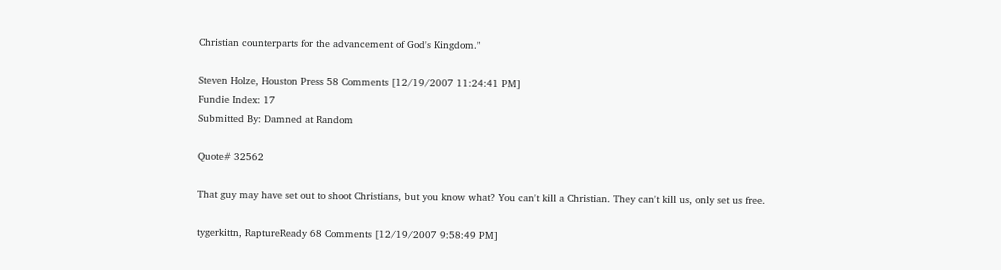Christian counterparts for the advancement of God's Kingdom."

Steven Holze, Houston Press 58 Comments [12/19/2007 11:24:41 PM]
Fundie Index: 17
Submitted By: Damned at Random

Quote# 32562

That guy may have set out to shoot Christians, but you know what? You can't kill a Christian. They can't kill us, only set us free.

tygerkittn, RaptureReady 68 Comments [12/19/2007 9:58:49 PM]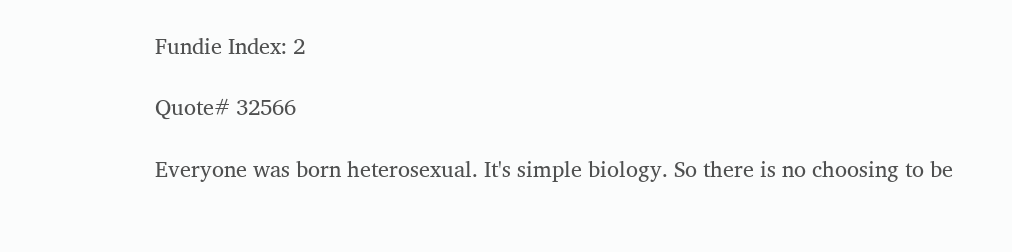Fundie Index: 2

Quote# 32566

Everyone was born heterosexual. It's simple biology. So there is no choosing to be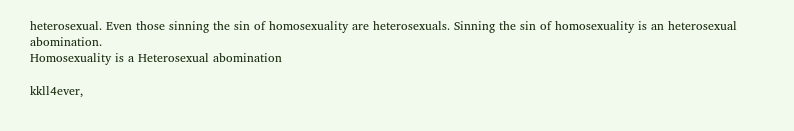heterosexual. Even those sinning the sin of homosexuality are heterosexuals. Sinning the sin of homosexuality is an heterosexual abomination.
Homosexuality is a Heterosexual abomination

kkll4ever,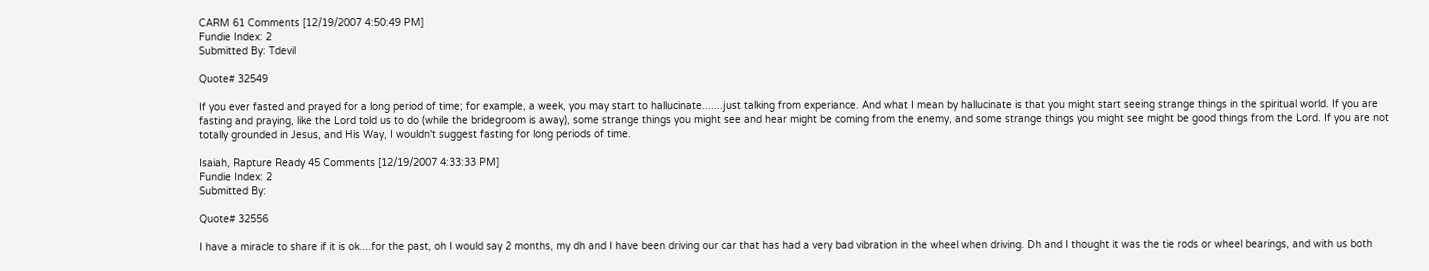CARM 61 Comments [12/19/2007 4:50:49 PM]
Fundie Index: 2
Submitted By: Tdevil

Quote# 32549

If you ever fasted and prayed for a long period of time; for example, a week, you may start to hallucinate.......just talking from experiance. And what I mean by hallucinate is that you might start seeing strange things in the spiritual world. If you are fasting and praying, like the Lord told us to do (while the bridegroom is away), some strange things you might see and hear might be coming from the enemy, and some strange things you might see might be good things from the Lord. If you are not totally grounded in Jesus, and His Way, I wouldn't suggest fasting for long periods of time.

Isaiah, Rapture Ready 45 Comments [12/19/2007 4:33:33 PM]
Fundie Index: 2
Submitted By:

Quote# 32556

I have a miracle to share if it is ok....for the past, oh I would say 2 months, my dh and I have been driving our car that has had a very bad vibration in the wheel when driving. Dh and I thought it was the tie rods or wheel bearings, and with us both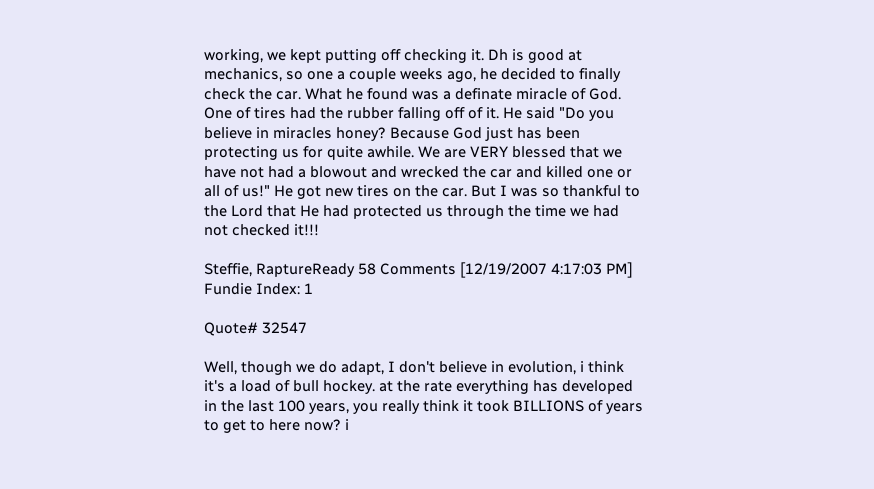working, we kept putting off checking it. Dh is good at mechanics, so one a couple weeks ago, he decided to finally check the car. What he found was a definate miracle of God. One of tires had the rubber falling off of it. He said "Do you believe in miracles honey? Because God just has been protecting us for quite awhile. We are VERY blessed that we have not had a blowout and wrecked the car and killed one or all of us!" He got new tires on the car. But I was so thankful to the Lord that He had protected us through the time we had not checked it!!!

Steffie, RaptureReady 58 Comments [12/19/2007 4:17:03 PM]
Fundie Index: 1

Quote# 32547

Well, though we do adapt, I don't believe in evolution, i think it's a load of bull hockey. at the rate everything has developed in the last 100 years, you really think it took BILLIONS of years to get to here now? i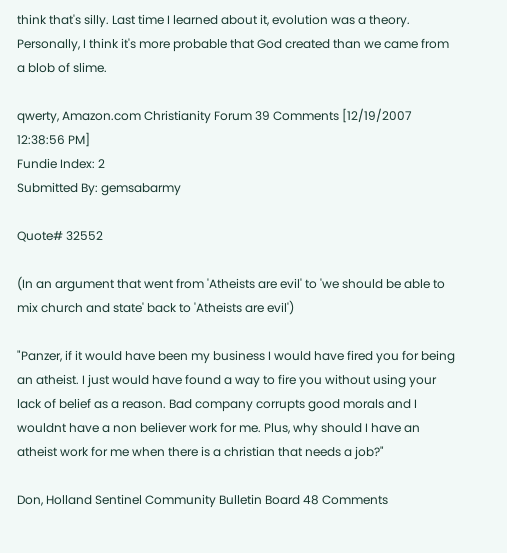think that's silly. Last time I learned about it, evolution was a theory. Personally, I think it's more probable that God created than we came from a blob of slime.

qwerty, Amazon.com Christianity Forum 39 Comments [12/19/2007 12:38:56 PM]
Fundie Index: 2
Submitted By: gemsabarmy

Quote# 32552

(In an argument that went from 'Atheists are evil' to 'we should be able to mix church and state' back to 'Atheists are evil')

"Panzer, if it would have been my business I would have fired you for being an atheist. I just would have found a way to fire you without using your lack of belief as a reason. Bad company corrupts good morals and I wouldnt have a non believer work for me. Plus, why should I have an atheist work for me when there is a christian that needs a job?"

Don, Holland Sentinel Community Bulletin Board 48 Comments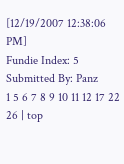[12/19/2007 12:38:06 PM]
Fundie Index: 5
Submitted By: Panz
1 5 6 7 8 9 10 11 12 17 22 26 | top